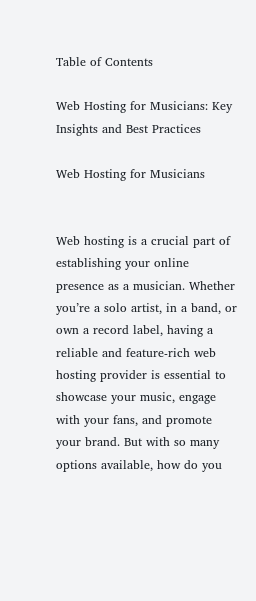Table of Contents

Web Hosting for Musicians: Key Insights and Best Practices

Web Hosting for Musicians


Web hosting is a crucial part of establishing your online presence as a musician. Whether you’re a solo artist, in a band, or own a record label, having a reliable and feature-rich web hosting provider is essential to showcase your music, engage with your fans, and promote your brand. But with so many options available, how do you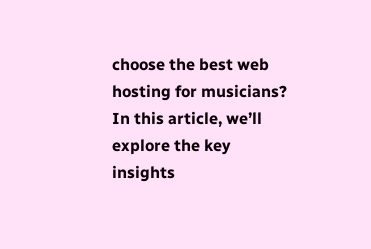choose the best web hosting for musicians? In this article, we’ll explore the key insights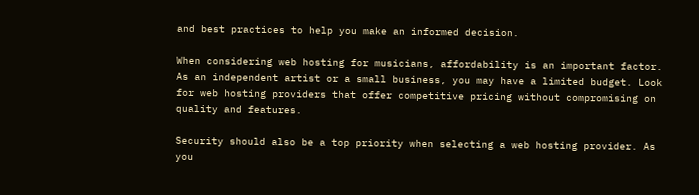and best practices to help you make an informed decision.

When considering web hosting for musicians, affordability is an important factor. As an independent artist or a small business, you may have a limited budget. Look for web hosting providers that offer competitive pricing without compromising on quality and features.

Security should also be a top priority when selecting a web hosting provider. As you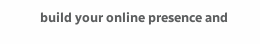build your online presence and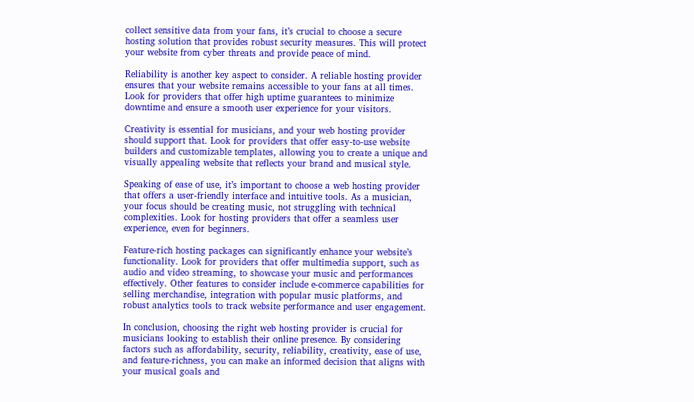collect sensitive data from your fans, it’s crucial to choose a secure hosting solution that provides robust security measures. This will protect your website from cyber threats and provide peace of mind.

Reliability is another key aspect to consider. A reliable hosting provider ensures that your website remains accessible to your fans at all times. Look for providers that offer high uptime guarantees to minimize downtime and ensure a smooth user experience for your visitors.

Creativity is essential for musicians, and your web hosting provider should support that. Look for providers that offer easy-to-use website builders and customizable templates, allowing you to create a unique and visually appealing website that reflects your brand and musical style.

Speaking of ease of use, it’s important to choose a web hosting provider that offers a user-friendly interface and intuitive tools. As a musician, your focus should be creating music, not struggling with technical complexities. Look for hosting providers that offer a seamless user experience, even for beginners.

Feature-rich hosting packages can significantly enhance your website’s functionality. Look for providers that offer multimedia support, such as audio and video streaming, to showcase your music and performances effectively. Other features to consider include e-commerce capabilities for selling merchandise, integration with popular music platforms, and robust analytics tools to track website performance and user engagement.

In conclusion, choosing the right web hosting provider is crucial for musicians looking to establish their online presence. By considering factors such as affordability, security, reliability, creativity, ease of use, and feature-richness, you can make an informed decision that aligns with your musical goals and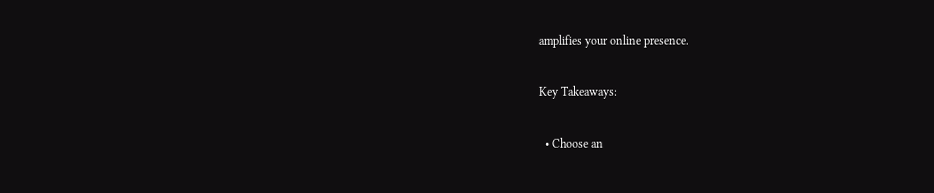amplifies your online presence.

Key Takeaways:

  • Choose an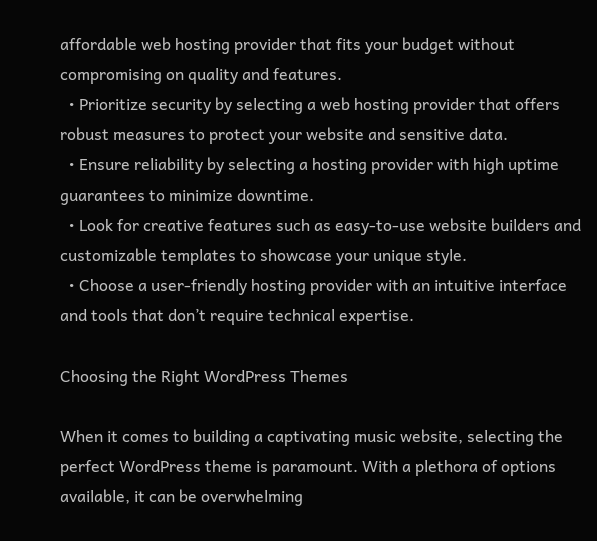affordable web hosting provider that fits your budget without compromising on quality and features.
  • Prioritize security by selecting a web hosting provider that offers robust measures to protect your website and sensitive data.
  • Ensure reliability by selecting a hosting provider with high uptime guarantees to minimize downtime.
  • Look for creative features such as easy-to-use website builders and customizable templates to showcase your unique style.
  • Choose a user-friendly hosting provider with an intuitive interface and tools that don’t require technical expertise.

Choosing the Right WordPress Themes

When it comes to building a captivating music website, selecting the perfect WordPress theme is paramount. With a plethora of options available, it can be overwhelming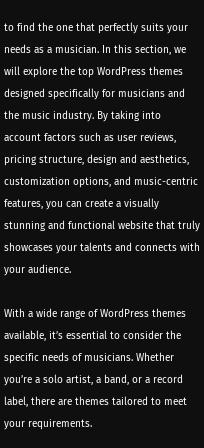to find the one that perfectly suits your needs as a musician. In this section, we will explore the top WordPress themes designed specifically for musicians and the music industry. By taking into account factors such as user reviews, pricing structure, design and aesthetics, customization options, and music-centric features, you can create a visually stunning and functional website that truly showcases your talents and connects with your audience.

With a wide range of WordPress themes available, it’s essential to consider the specific needs of musicians. Whether you’re a solo artist, a band, or a record label, there are themes tailored to meet your requirements.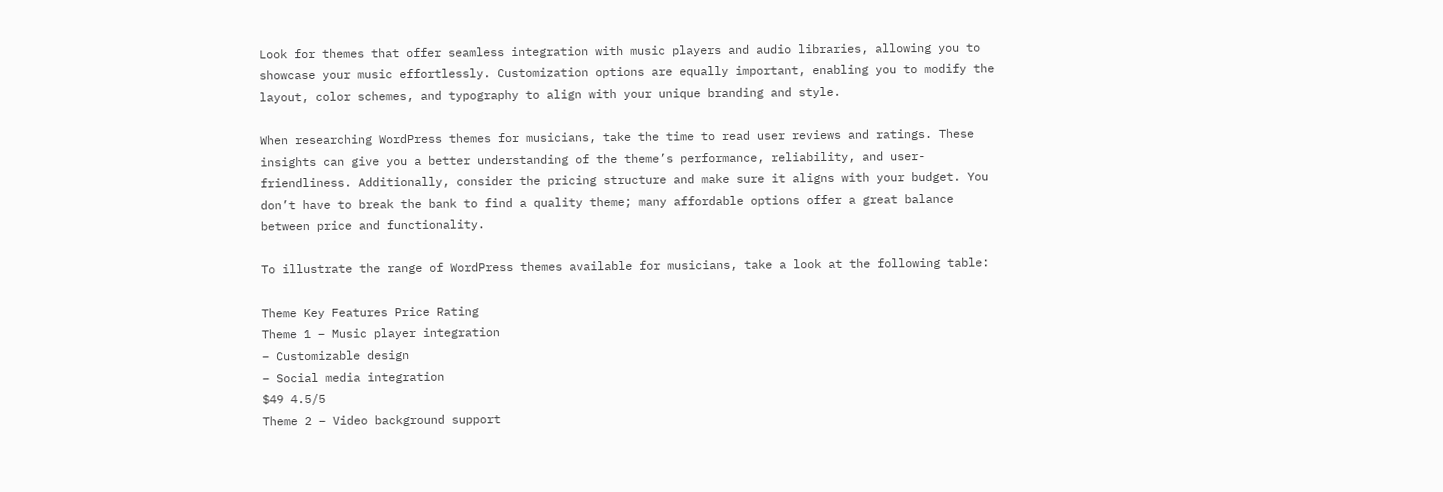Look for themes that offer seamless integration with music players and audio libraries, allowing you to showcase your music effortlessly. Customization options are equally important, enabling you to modify the layout, color schemes, and typography to align with your unique branding and style.

When researching WordPress themes for musicians, take the time to read user reviews and ratings. These insights can give you a better understanding of the theme’s performance, reliability, and user-friendliness. Additionally, consider the pricing structure and make sure it aligns with your budget. You don’t have to break the bank to find a quality theme; many affordable options offer a great balance between price and functionality.

To illustrate the range of WordPress themes available for musicians, take a look at the following table:

Theme Key Features Price Rating
Theme 1 – Music player integration
– Customizable design
– Social media integration
$49 4.5/5
Theme 2 – Video background support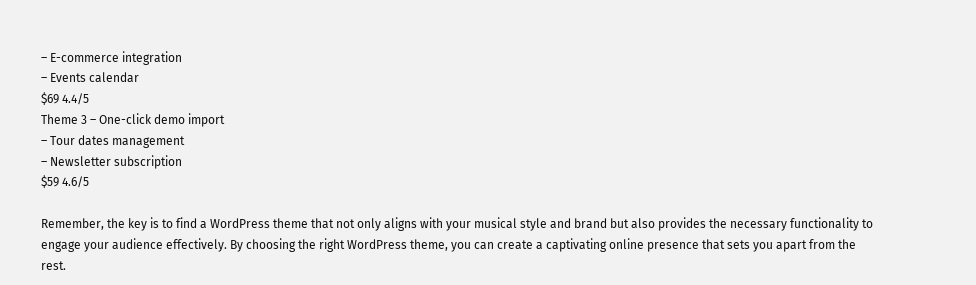– E-commerce integration
– Events calendar
$69 4.4/5
Theme 3 – One-click demo import
– Tour dates management
– Newsletter subscription
$59 4.6/5

Remember, the key is to find a WordPress theme that not only aligns with your musical style and brand but also provides the necessary functionality to engage your audience effectively. By choosing the right WordPress theme, you can create a captivating online presence that sets you apart from the rest.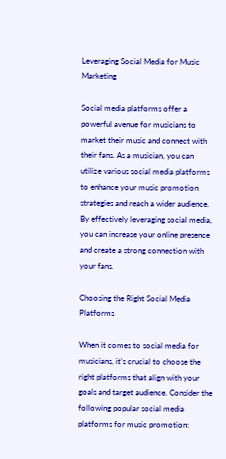Leveraging Social Media for Music Marketing

Social media platforms offer a powerful avenue for musicians to market their music and connect with their fans. As a musician, you can utilize various social media platforms to enhance your music promotion strategies and reach a wider audience. By effectively leveraging social media, you can increase your online presence and create a strong connection with your fans.

Choosing the Right Social Media Platforms

When it comes to social media for musicians, it’s crucial to choose the right platforms that align with your goals and target audience. Consider the following popular social media platforms for music promotion: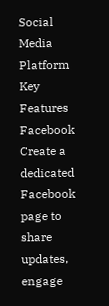Social Media Platform Key Features
Facebook Create a dedicated Facebook page to share updates, engage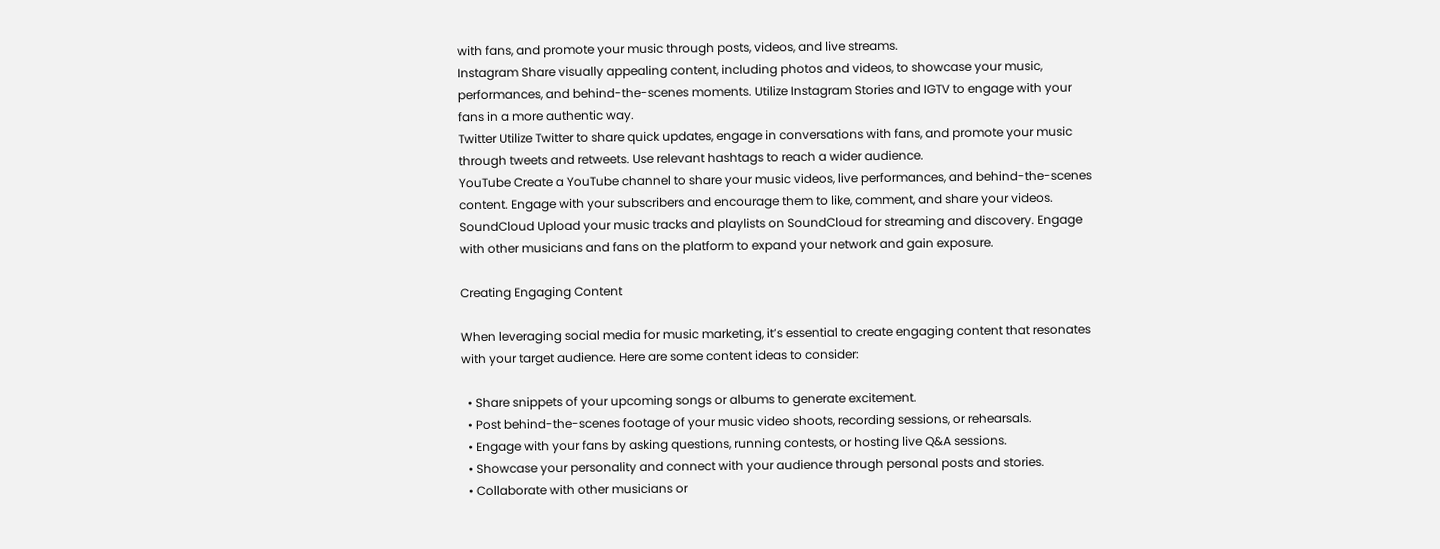with fans, and promote your music through posts, videos, and live streams.
Instagram Share visually appealing content, including photos and videos, to showcase your music, performances, and behind-the-scenes moments. Utilize Instagram Stories and IGTV to engage with your fans in a more authentic way.
Twitter Utilize Twitter to share quick updates, engage in conversations with fans, and promote your music through tweets and retweets. Use relevant hashtags to reach a wider audience.
YouTube Create a YouTube channel to share your music videos, live performances, and behind-the-scenes content. Engage with your subscribers and encourage them to like, comment, and share your videos.
SoundCloud Upload your music tracks and playlists on SoundCloud for streaming and discovery. Engage with other musicians and fans on the platform to expand your network and gain exposure.

Creating Engaging Content

When leveraging social media for music marketing, it’s essential to create engaging content that resonates with your target audience. Here are some content ideas to consider:

  • Share snippets of your upcoming songs or albums to generate excitement.
  • Post behind-the-scenes footage of your music video shoots, recording sessions, or rehearsals.
  • Engage with your fans by asking questions, running contests, or hosting live Q&A sessions.
  • Showcase your personality and connect with your audience through personal posts and stories.
  • Collaborate with other musicians or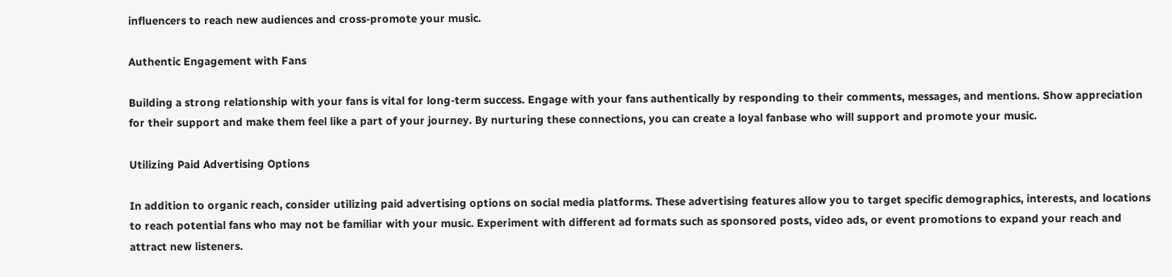influencers to reach new audiences and cross-promote your music.

Authentic Engagement with Fans

Building a strong relationship with your fans is vital for long-term success. Engage with your fans authentically by responding to their comments, messages, and mentions. Show appreciation for their support and make them feel like a part of your journey. By nurturing these connections, you can create a loyal fanbase who will support and promote your music.

Utilizing Paid Advertising Options

In addition to organic reach, consider utilizing paid advertising options on social media platforms. These advertising features allow you to target specific demographics, interests, and locations to reach potential fans who may not be familiar with your music. Experiment with different ad formats such as sponsored posts, video ads, or event promotions to expand your reach and attract new listeners.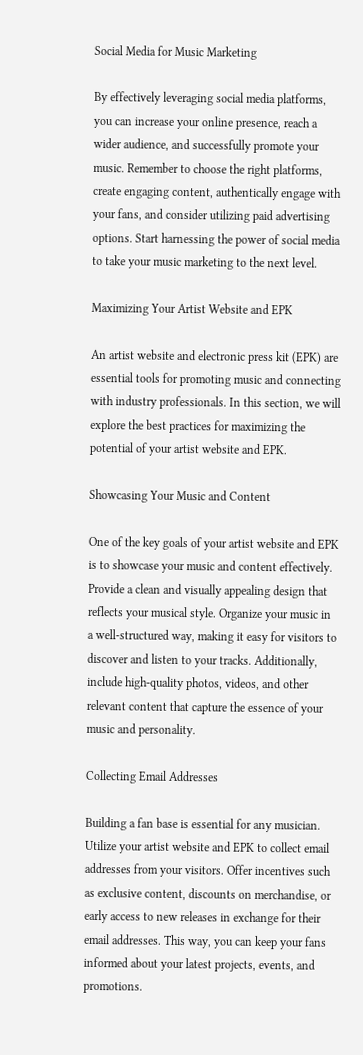Social Media for Music Marketing

By effectively leveraging social media platforms, you can increase your online presence, reach a wider audience, and successfully promote your music. Remember to choose the right platforms, create engaging content, authentically engage with your fans, and consider utilizing paid advertising options. Start harnessing the power of social media to take your music marketing to the next level.

Maximizing Your Artist Website and EPK

An artist website and electronic press kit (EPK) are essential tools for promoting music and connecting with industry professionals. In this section, we will explore the best practices for maximizing the potential of your artist website and EPK.

Showcasing Your Music and Content

One of the key goals of your artist website and EPK is to showcase your music and content effectively. Provide a clean and visually appealing design that reflects your musical style. Organize your music in a well-structured way, making it easy for visitors to discover and listen to your tracks. Additionally, include high-quality photos, videos, and other relevant content that capture the essence of your music and personality.

Collecting Email Addresses

Building a fan base is essential for any musician. Utilize your artist website and EPK to collect email addresses from your visitors. Offer incentives such as exclusive content, discounts on merchandise, or early access to new releases in exchange for their email addresses. This way, you can keep your fans informed about your latest projects, events, and promotions.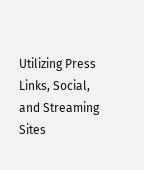Utilizing Press Links, Social, and Streaming Sites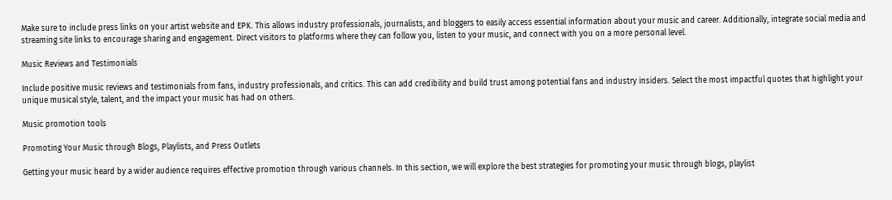Make sure to include press links on your artist website and EPK. This allows industry professionals, journalists, and bloggers to easily access essential information about your music and career. Additionally, integrate social media and streaming site links to encourage sharing and engagement. Direct visitors to platforms where they can follow you, listen to your music, and connect with you on a more personal level.

Music Reviews and Testimonials

Include positive music reviews and testimonials from fans, industry professionals, and critics. This can add credibility and build trust among potential fans and industry insiders. Select the most impactful quotes that highlight your unique musical style, talent, and the impact your music has had on others.

Music promotion tools

Promoting Your Music through Blogs, Playlists, and Press Outlets

Getting your music heard by a wider audience requires effective promotion through various channels. In this section, we will explore the best strategies for promoting your music through blogs, playlist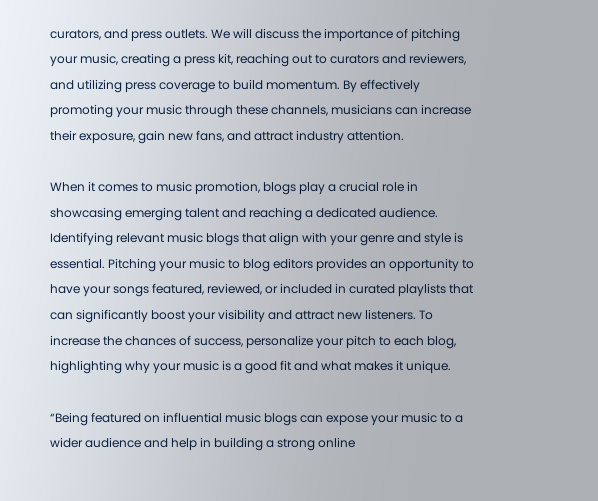curators, and press outlets. We will discuss the importance of pitching your music, creating a press kit, reaching out to curators and reviewers, and utilizing press coverage to build momentum. By effectively promoting your music through these channels, musicians can increase their exposure, gain new fans, and attract industry attention.

When it comes to music promotion, blogs play a crucial role in showcasing emerging talent and reaching a dedicated audience. Identifying relevant music blogs that align with your genre and style is essential. Pitching your music to blog editors provides an opportunity to have your songs featured, reviewed, or included in curated playlists that can significantly boost your visibility and attract new listeners. To increase the chances of success, personalize your pitch to each blog, highlighting why your music is a good fit and what makes it unique.

“Being featured on influential music blogs can expose your music to a wider audience and help in building a strong online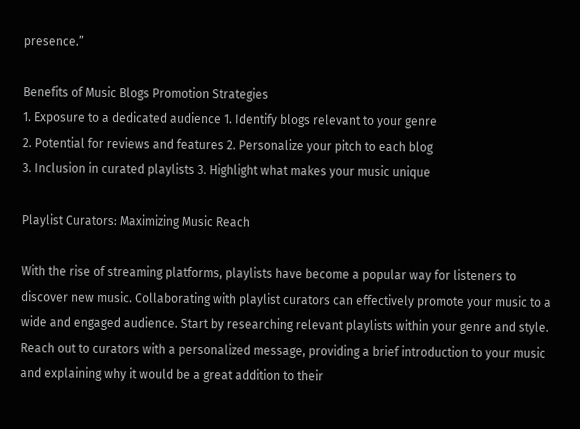presence.”

Benefits of Music Blogs Promotion Strategies
1. Exposure to a dedicated audience 1. Identify blogs relevant to your genre
2. Potential for reviews and features 2. Personalize your pitch to each blog
3. Inclusion in curated playlists 3. Highlight what makes your music unique

Playlist Curators: Maximizing Music Reach

With the rise of streaming platforms, playlists have become a popular way for listeners to discover new music. Collaborating with playlist curators can effectively promote your music to a wide and engaged audience. Start by researching relevant playlists within your genre and style. Reach out to curators with a personalized message, providing a brief introduction to your music and explaining why it would be a great addition to their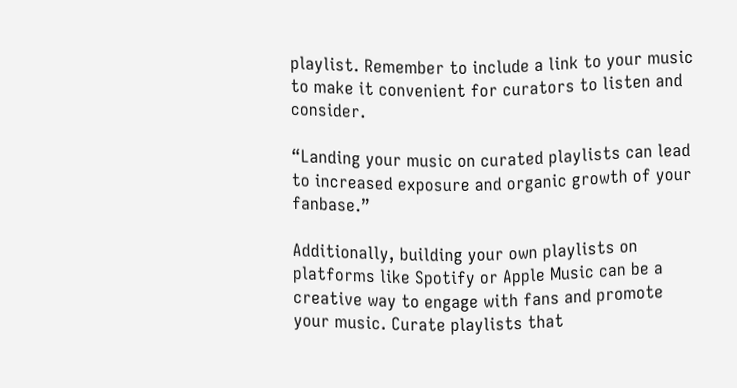playlist. Remember to include a link to your music to make it convenient for curators to listen and consider.

“Landing your music on curated playlists can lead to increased exposure and organic growth of your fanbase.”

Additionally, building your own playlists on platforms like Spotify or Apple Music can be a creative way to engage with fans and promote your music. Curate playlists that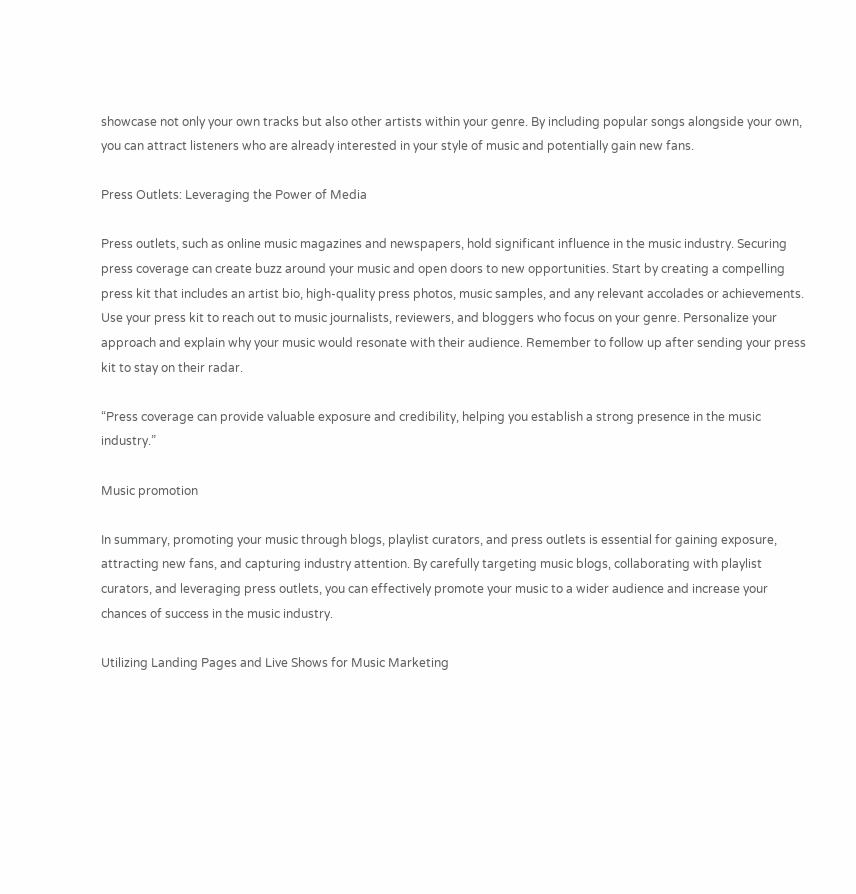showcase not only your own tracks but also other artists within your genre. By including popular songs alongside your own, you can attract listeners who are already interested in your style of music and potentially gain new fans.

Press Outlets: Leveraging the Power of Media

Press outlets, such as online music magazines and newspapers, hold significant influence in the music industry. Securing press coverage can create buzz around your music and open doors to new opportunities. Start by creating a compelling press kit that includes an artist bio, high-quality press photos, music samples, and any relevant accolades or achievements. Use your press kit to reach out to music journalists, reviewers, and bloggers who focus on your genre. Personalize your approach and explain why your music would resonate with their audience. Remember to follow up after sending your press kit to stay on their radar.

“Press coverage can provide valuable exposure and credibility, helping you establish a strong presence in the music industry.”

Music promotion

In summary, promoting your music through blogs, playlist curators, and press outlets is essential for gaining exposure, attracting new fans, and capturing industry attention. By carefully targeting music blogs, collaborating with playlist curators, and leveraging press outlets, you can effectively promote your music to a wider audience and increase your chances of success in the music industry.

Utilizing Landing Pages and Live Shows for Music Marketing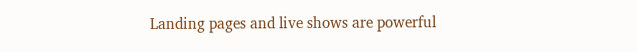Landing pages and live shows are powerful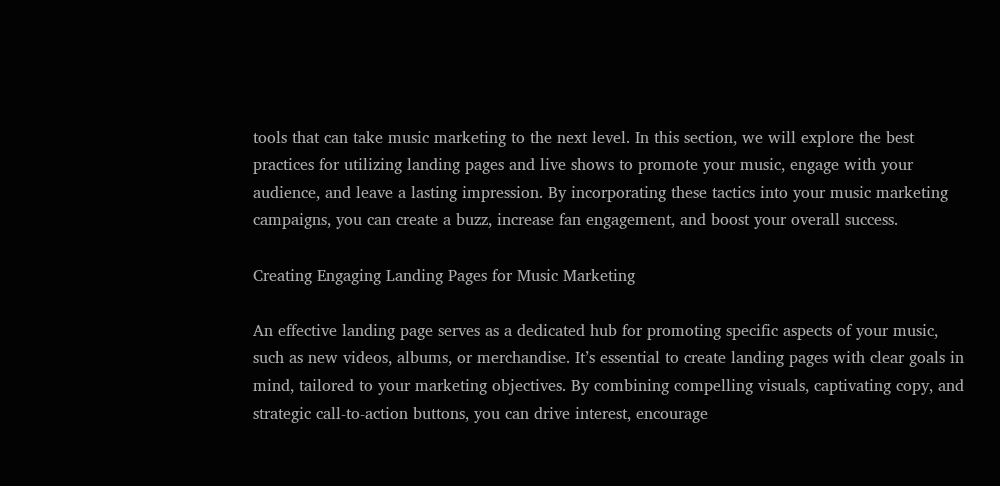tools that can take music marketing to the next level. In this section, we will explore the best practices for utilizing landing pages and live shows to promote your music, engage with your audience, and leave a lasting impression. By incorporating these tactics into your music marketing campaigns, you can create a buzz, increase fan engagement, and boost your overall success.

Creating Engaging Landing Pages for Music Marketing

An effective landing page serves as a dedicated hub for promoting specific aspects of your music, such as new videos, albums, or merchandise. It’s essential to create landing pages with clear goals in mind, tailored to your marketing objectives. By combining compelling visuals, captivating copy, and strategic call-to-action buttons, you can drive interest, encourage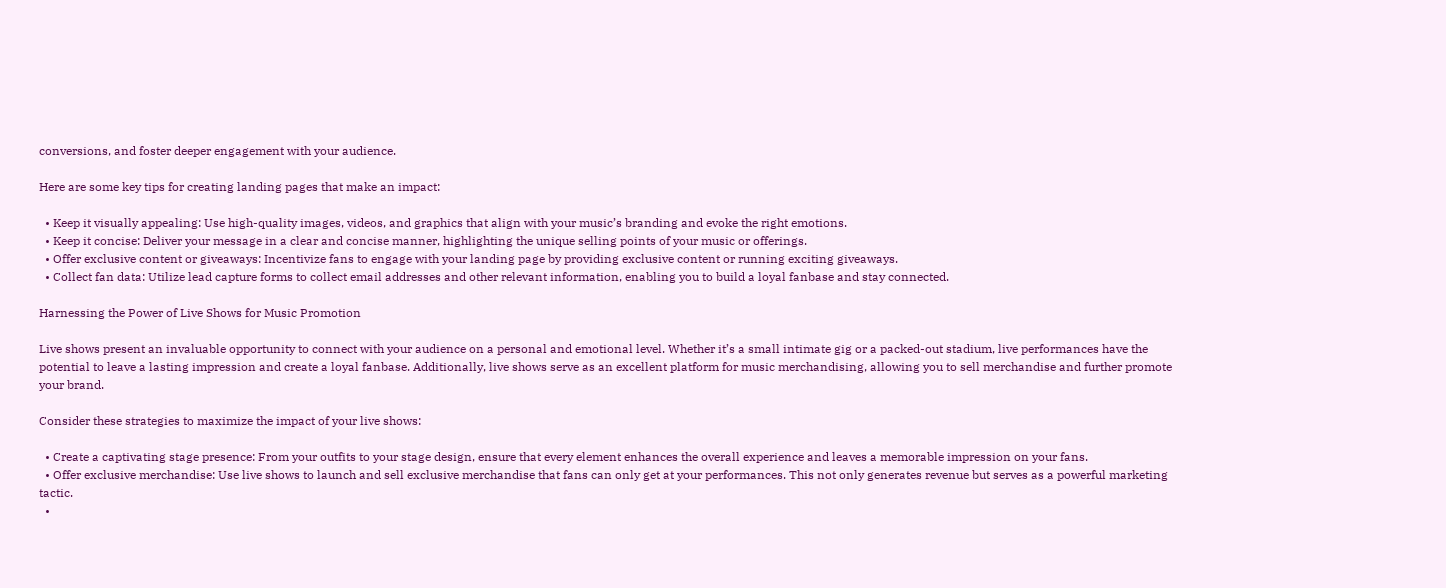conversions, and foster deeper engagement with your audience.

Here are some key tips for creating landing pages that make an impact:

  • Keep it visually appealing: Use high-quality images, videos, and graphics that align with your music’s branding and evoke the right emotions.
  • Keep it concise: Deliver your message in a clear and concise manner, highlighting the unique selling points of your music or offerings.
  • Offer exclusive content or giveaways: Incentivize fans to engage with your landing page by providing exclusive content or running exciting giveaways.
  • Collect fan data: Utilize lead capture forms to collect email addresses and other relevant information, enabling you to build a loyal fanbase and stay connected.

Harnessing the Power of Live Shows for Music Promotion

Live shows present an invaluable opportunity to connect with your audience on a personal and emotional level. Whether it’s a small intimate gig or a packed-out stadium, live performances have the potential to leave a lasting impression and create a loyal fanbase. Additionally, live shows serve as an excellent platform for music merchandising, allowing you to sell merchandise and further promote your brand.

Consider these strategies to maximize the impact of your live shows:

  • Create a captivating stage presence: From your outfits to your stage design, ensure that every element enhances the overall experience and leaves a memorable impression on your fans.
  • Offer exclusive merchandise: Use live shows to launch and sell exclusive merchandise that fans can only get at your performances. This not only generates revenue but serves as a powerful marketing tactic.
  •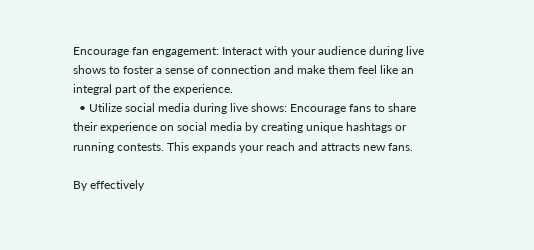Encourage fan engagement: Interact with your audience during live shows to foster a sense of connection and make them feel like an integral part of the experience.
  • Utilize social media during live shows: Encourage fans to share their experience on social media by creating unique hashtags or running contests. This expands your reach and attracts new fans.

By effectively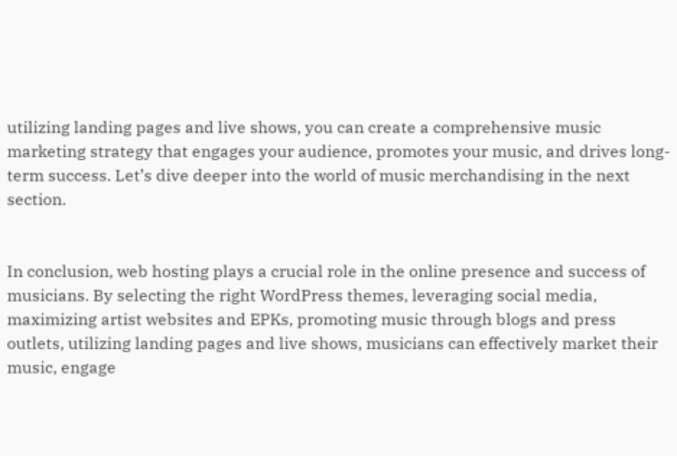utilizing landing pages and live shows, you can create a comprehensive music marketing strategy that engages your audience, promotes your music, and drives long-term success. Let’s dive deeper into the world of music merchandising in the next section.


In conclusion, web hosting plays a crucial role in the online presence and success of musicians. By selecting the right WordPress themes, leveraging social media, maximizing artist websites and EPKs, promoting music through blogs and press outlets, utilizing landing pages and live shows, musicians can effectively market their music, engage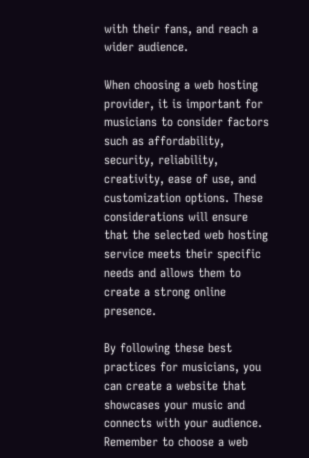with their fans, and reach a wider audience.

When choosing a web hosting provider, it is important for musicians to consider factors such as affordability, security, reliability, creativity, ease of use, and customization options. These considerations will ensure that the selected web hosting service meets their specific needs and allows them to create a strong online presence.

By following these best practices for musicians, you can create a website that showcases your music and connects with your audience. Remember to choose a web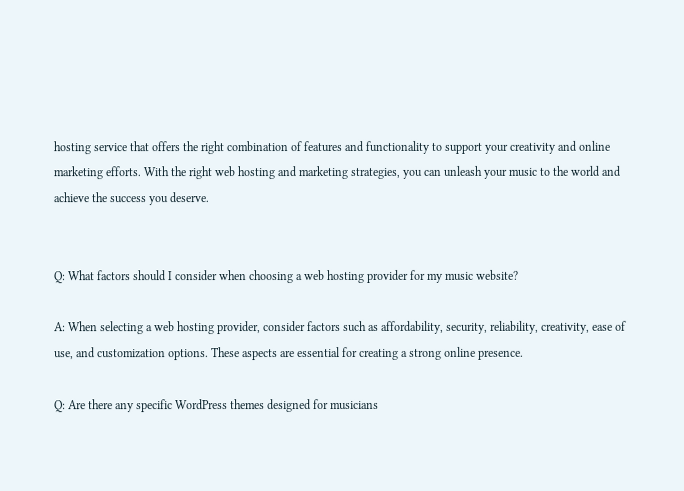hosting service that offers the right combination of features and functionality to support your creativity and online marketing efforts. With the right web hosting and marketing strategies, you can unleash your music to the world and achieve the success you deserve.


Q: What factors should I consider when choosing a web hosting provider for my music website?

A: When selecting a web hosting provider, consider factors such as affordability, security, reliability, creativity, ease of use, and customization options. These aspects are essential for creating a strong online presence.

Q: Are there any specific WordPress themes designed for musicians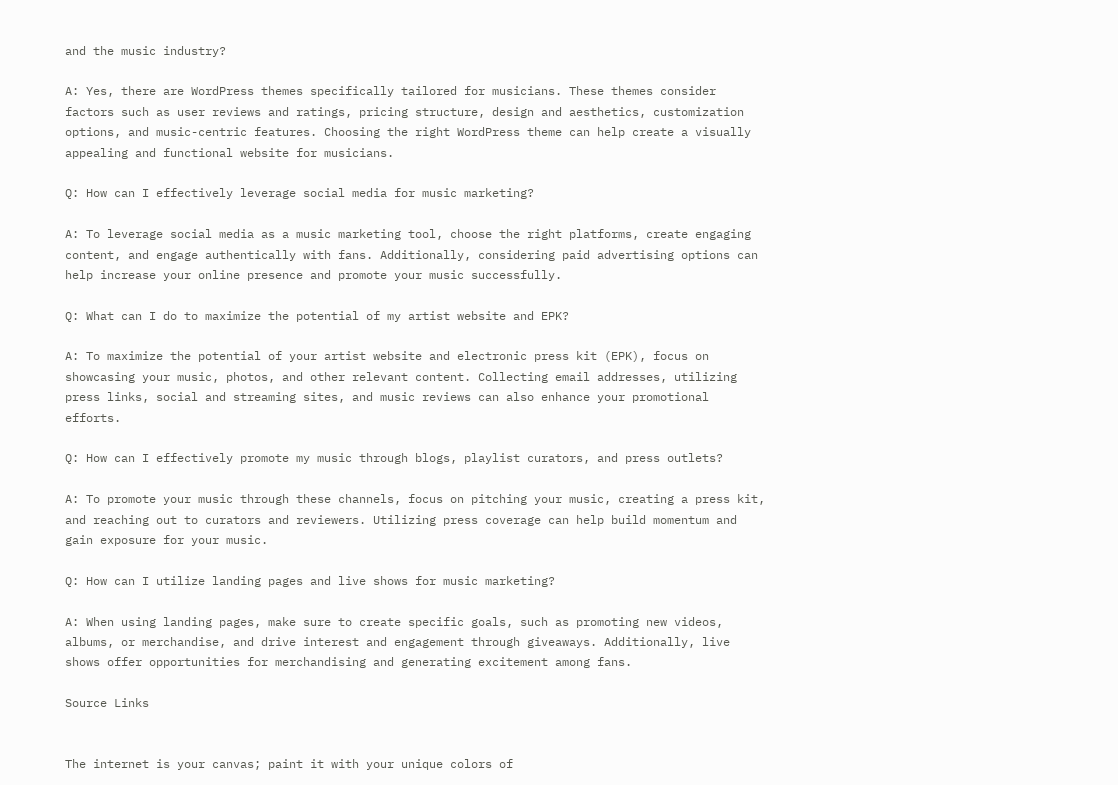and the music industry?

A: Yes, there are WordPress themes specifically tailored for musicians. These themes consider factors such as user reviews and ratings, pricing structure, design and aesthetics, customization options, and music-centric features. Choosing the right WordPress theme can help create a visually appealing and functional website for musicians.

Q: How can I effectively leverage social media for music marketing?

A: To leverage social media as a music marketing tool, choose the right platforms, create engaging content, and engage authentically with fans. Additionally, considering paid advertising options can help increase your online presence and promote your music successfully.

Q: What can I do to maximize the potential of my artist website and EPK?

A: To maximize the potential of your artist website and electronic press kit (EPK), focus on showcasing your music, photos, and other relevant content. Collecting email addresses, utilizing press links, social and streaming sites, and music reviews can also enhance your promotional efforts.

Q: How can I effectively promote my music through blogs, playlist curators, and press outlets?

A: To promote your music through these channels, focus on pitching your music, creating a press kit, and reaching out to curators and reviewers. Utilizing press coverage can help build momentum and gain exposure for your music.

Q: How can I utilize landing pages and live shows for music marketing?

A: When using landing pages, make sure to create specific goals, such as promoting new videos, albums, or merchandise, and drive interest and engagement through giveaways. Additionally, live shows offer opportunities for merchandising and generating excitement among fans.

Source Links


The internet is your canvas; paint it with your unique colors of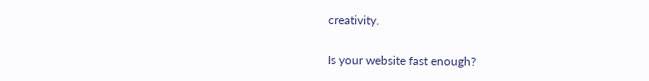creativity.

Is your website fast enough?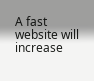A fast website will increase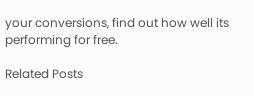your conversions, find out how well its performing for free.

Related Posts